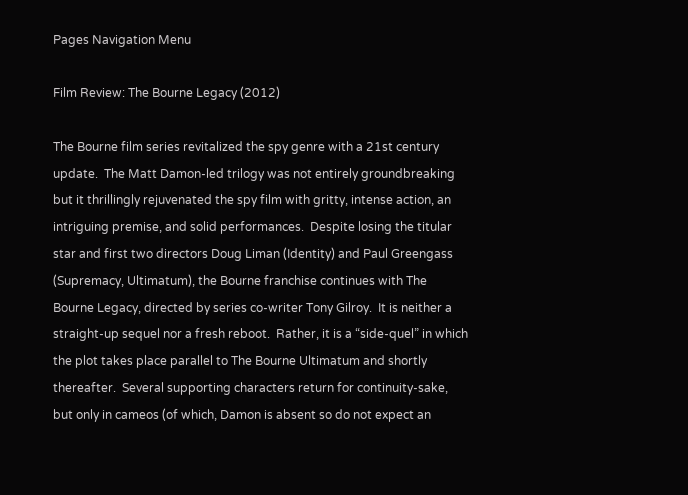Pages Navigation Menu

Film Review: The Bourne Legacy (2012)

The Bourne film series revitalized the spy genre with a 21st century update.  The Matt Damon-led trilogy was not entirely groundbreaking but it thrillingly rejuvenated the spy film with gritty, intense action, an intriguing premise, and solid performances.  Despite losing the titular star and first two directors Doug Liman (Identity) and Paul Greengass (Supremacy, Ultimatum), the Bourne franchise continues with The Bourne Legacy, directed by series co-writer Tony Gilroy.  It is neither a straight-up sequel nor a fresh reboot.  Rather, it is a “side-quel” in which the plot takes place parallel to The Bourne Ultimatum and shortly thereafter.  Several supporting characters return for continuity-sake, but only in cameos (of which, Damon is absent so do not expect an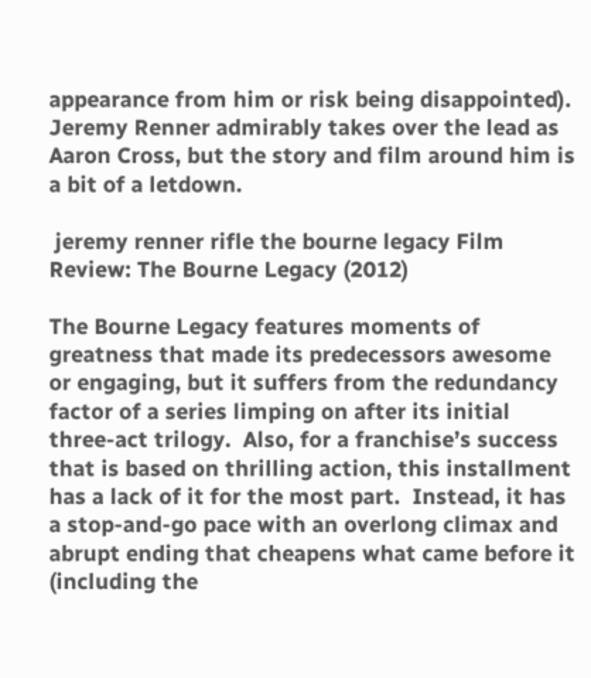appearance from him or risk being disappointed).  Jeremy Renner admirably takes over the lead as Aaron Cross, but the story and film around him is a bit of a letdown.

 jeremy renner rifle the bourne legacy Film Review: The Bourne Legacy (2012)

The Bourne Legacy features moments of greatness that made its predecessors awesome or engaging, but it suffers from the redundancy factor of a series limping on after its initial three-act trilogy.  Also, for a franchise’s success that is based on thrilling action, this installment has a lack of it for the most part.  Instead, it has a stop-and-go pace with an overlong climax and abrupt ending that cheapens what came before it (including the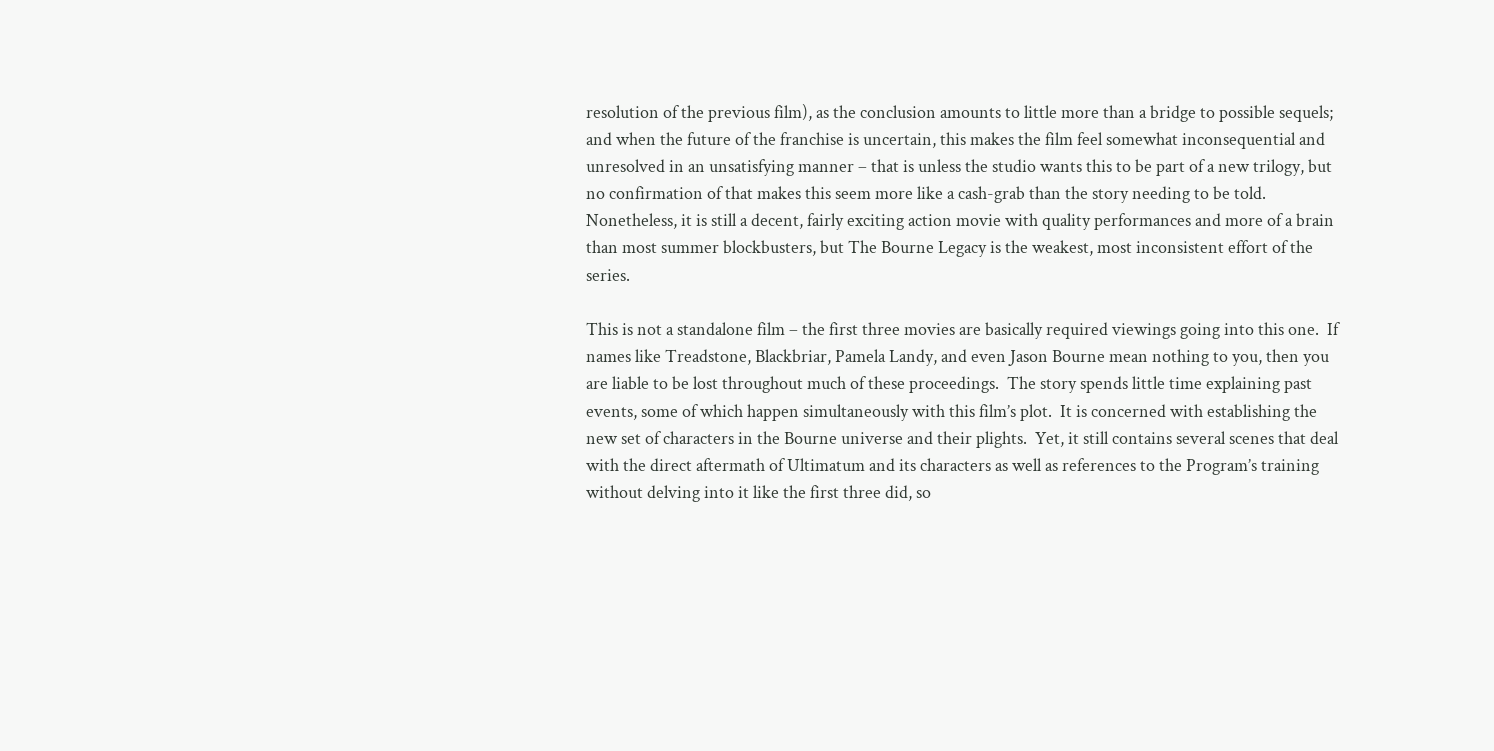resolution of the previous film), as the conclusion amounts to little more than a bridge to possible sequels; and when the future of the franchise is uncertain, this makes the film feel somewhat inconsequential and unresolved in an unsatisfying manner – that is unless the studio wants this to be part of a new trilogy, but no confirmation of that makes this seem more like a cash-grab than the story needing to be told.  Nonetheless, it is still a decent, fairly exciting action movie with quality performances and more of a brain than most summer blockbusters, but The Bourne Legacy is the weakest, most inconsistent effort of the series.

This is not a standalone film – the first three movies are basically required viewings going into this one.  If names like Treadstone, Blackbriar, Pamela Landy, and even Jason Bourne mean nothing to you, then you are liable to be lost throughout much of these proceedings.  The story spends little time explaining past events, some of which happen simultaneously with this film’s plot.  It is concerned with establishing the new set of characters in the Bourne universe and their plights.  Yet, it still contains several scenes that deal with the direct aftermath of Ultimatum and its characters as well as references to the Program’s training without delving into it like the first three did, so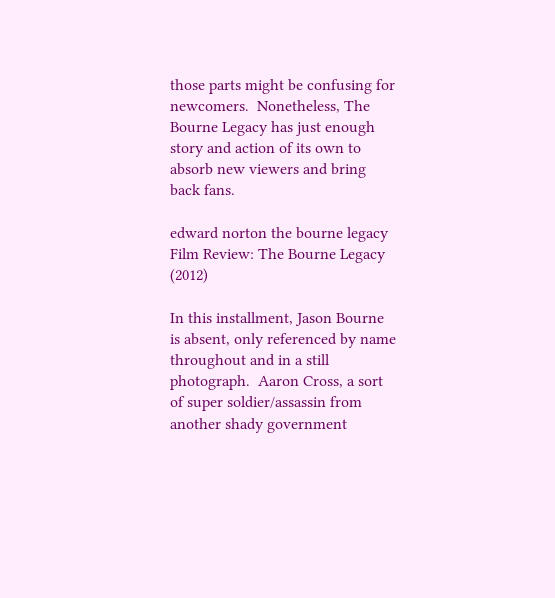those parts might be confusing for newcomers.  Nonetheless, The Bourne Legacy has just enough story and action of its own to absorb new viewers and bring back fans.

edward norton the bourne legacy Film Review: The Bourne Legacy (2012)

In this installment, Jason Bourne is absent, only referenced by name throughout and in a still photograph.  Aaron Cross, a sort of super soldier/assassin from another shady government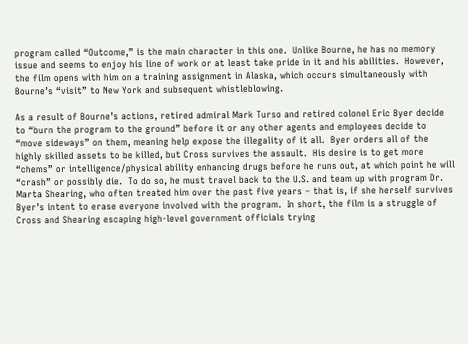program called “Outcome,” is the main character in this one.  Unlike Bourne, he has no memory issue and seems to enjoy his line of work or at least take pride in it and his abilities.  However, the film opens with him on a training assignment in Alaska, which occurs simultaneously with Bourne’s “visit” to New York and subsequent whistleblowing.

As a result of Bourne’s actions, retired admiral Mark Turso and retired colonel Eric Byer decide to “burn the program to the ground” before it or any other agents and employees decide to “move sideways” on them, meaning help expose the illegality of it all.  Byer orders all of the highly skilled assets to be killed, but Cross survives the assault.  His desire is to get more “chems” or intelligence/physical ability enhancing drugs before he runs out, at which point he will “crash” or possibly die.  To do so, he must travel back to the U.S. and team up with program Dr. Marta Shearing, who often treated him over the past five years – that is, if she herself survives Byer’s intent to erase everyone involved with the program.  In short, the film is a struggle of Cross and Shearing escaping high-level government officials trying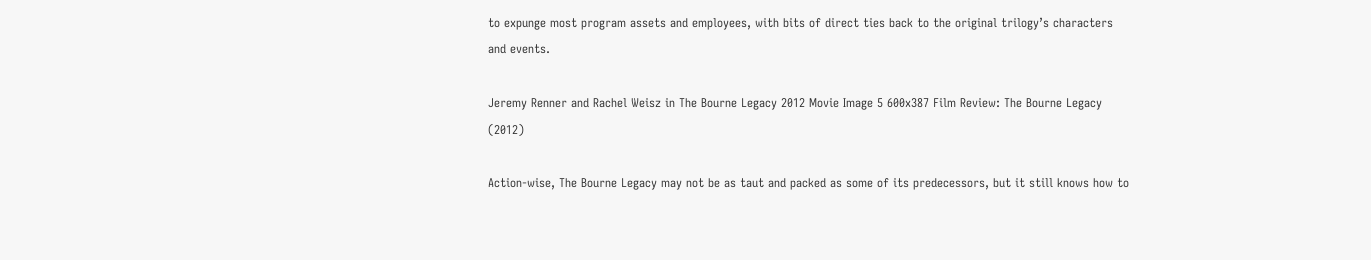to expunge most program assets and employees, with bits of direct ties back to the original trilogy’s characters and events.

Jeremy Renner and Rachel Weisz in The Bourne Legacy 2012 Movie Image 5 600x387 Film Review: The Bourne Legacy (2012)

Action-wise, The Bourne Legacy may not be as taut and packed as some of its predecessors, but it still knows how to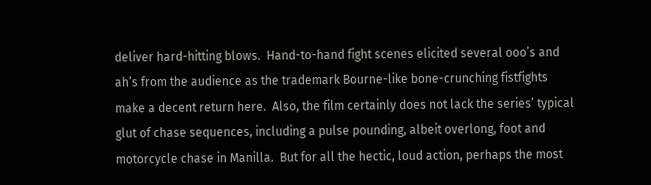deliver hard-hitting blows.  Hand-to-hand fight scenes elicited several ooo’s and ah’s from the audience as the trademark Bourne-like bone-crunching fistfights make a decent return here.  Also, the film certainly does not lack the series’ typical glut of chase sequences, including a pulse pounding, albeit overlong, foot and motorcycle chase in Manilla.  But for all the hectic, loud action, perhaps the most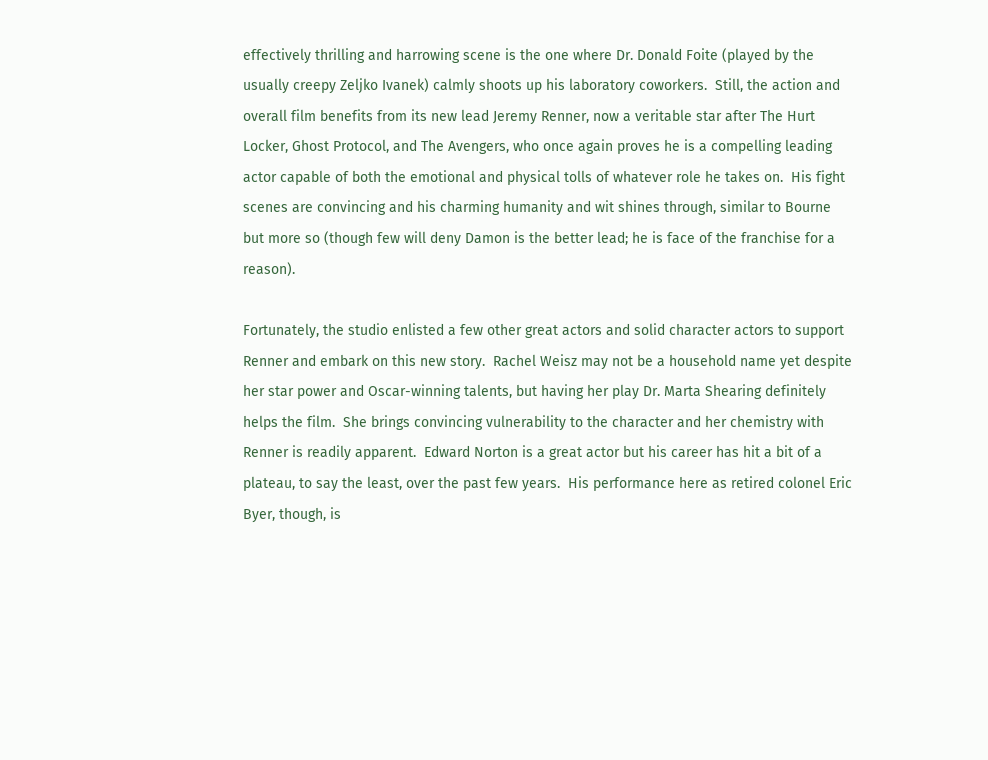effectively thrilling and harrowing scene is the one where Dr. Donald Foite (played by the usually creepy Zeljko Ivanek) calmly shoots up his laboratory coworkers.  Still, the action and overall film benefits from its new lead Jeremy Renner, now a veritable star after The Hurt Locker, Ghost Protocol, and The Avengers, who once again proves he is a compelling leading actor capable of both the emotional and physical tolls of whatever role he takes on.  His fight scenes are convincing and his charming humanity and wit shines through, similar to Bourne but more so (though few will deny Damon is the better lead; he is face of the franchise for a reason).

Fortunately, the studio enlisted a few other great actors and solid character actors to support Renner and embark on this new story.  Rachel Weisz may not be a household name yet despite her star power and Oscar-winning talents, but having her play Dr. Marta Shearing definitely helps the film.  She brings convincing vulnerability to the character and her chemistry with Renner is readily apparent.  Edward Norton is a great actor but his career has hit a bit of a plateau, to say the least, over the past few years.  His performance here as retired colonel Eric Byer, though, is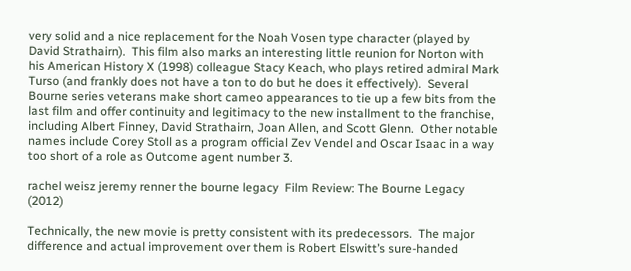very solid and a nice replacement for the Noah Vosen type character (played by David Strathairn).  This film also marks an interesting little reunion for Norton with his American History X (1998) colleague Stacy Keach, who plays retired admiral Mark Turso (and frankly does not have a ton to do but he does it effectively).  Several Bourne series veterans make short cameo appearances to tie up a few bits from the last film and offer continuity and legitimacy to the new installment to the franchise, including Albert Finney, David Strathairn, Joan Allen, and Scott Glenn.  Other notable names include Corey Stoll as a program official Zev Vendel and Oscar Isaac in a way too short of a role as Outcome agent number 3.

rachel weisz jeremy renner the bourne legacy  Film Review: The Bourne Legacy (2012)

Technically, the new movie is pretty consistent with its predecessors.  The major difference and actual improvement over them is Robert Elswitt’s sure-handed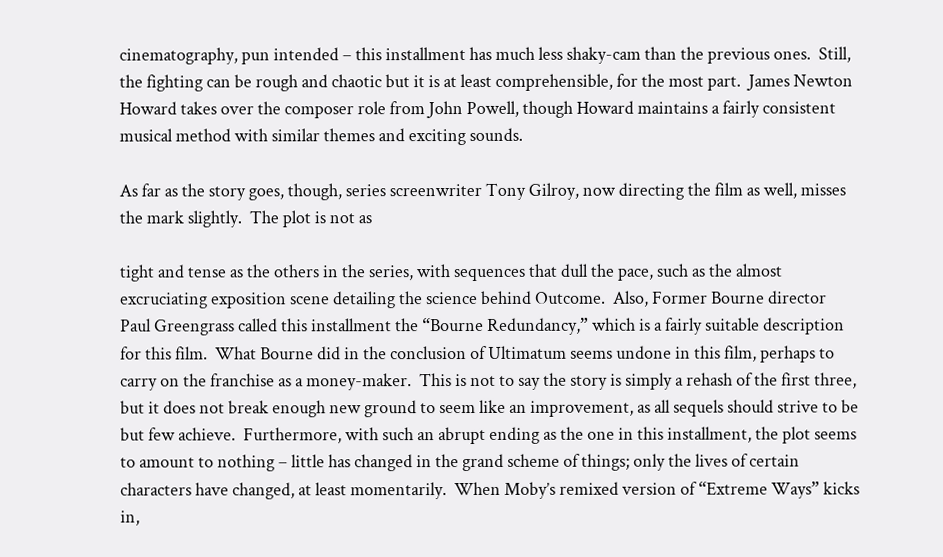cinematography, pun intended – this installment has much less shaky-cam than the previous ones.  Still, the fighting can be rough and chaotic but it is at least comprehensible, for the most part.  James Newton Howard takes over the composer role from John Powell, though Howard maintains a fairly consistent musical method with similar themes and exciting sounds.

As far as the story goes, though, series screenwriter Tony Gilroy, now directing the film as well, misses the mark slightly.  The plot is not as

tight and tense as the others in the series, with sequences that dull the pace, such as the almost excruciating exposition scene detailing the science behind Outcome.  Also, Former Bourne director Paul Greengrass called this installment the “Bourne Redundancy,” which is a fairly suitable description for this film.  What Bourne did in the conclusion of Ultimatum seems undone in this film, perhaps to carry on the franchise as a money-maker.  This is not to say the story is simply a rehash of the first three, but it does not break enough new ground to seem like an improvement, as all sequels should strive to be but few achieve.  Furthermore, with such an abrupt ending as the one in this installment, the plot seems to amount to nothing – little has changed in the grand scheme of things; only the lives of certain characters have changed, at least momentarily.  When Moby’s remixed version of “Extreme Ways” kicks in,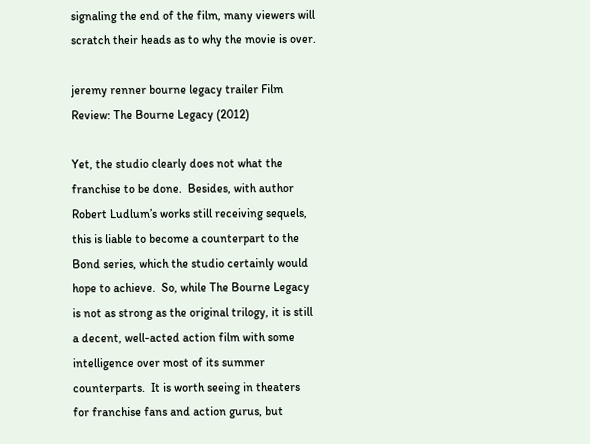signaling the end of the film, many viewers will scratch their heads as to why the movie is over.

jeremy renner bourne legacy trailer Film Review: The Bourne Legacy (2012)

Yet, the studio clearly does not what the franchise to be done.  Besides, with author Robert Ludlum’s works still receiving sequels, this is liable to become a counterpart to the Bond series, which the studio certainly would hope to achieve.  So, while The Bourne Legacy is not as strong as the original trilogy, it is still a decent, well-acted action film with some intelligence over most of its summer counterparts.  It is worth seeing in theaters for franchise fans and action gurus, but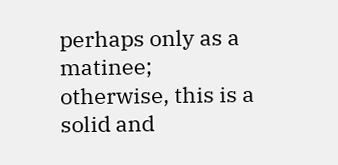perhaps only as a matinee; otherwise, this is a solid and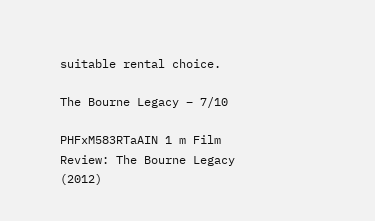suitable rental choice.

The Bourne Legacy – 7/10

PHFxM583RTaAIN 1 m Film Review: The Bourne Legacy (2012)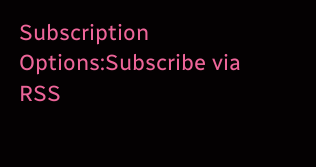Subscription Options:Subscribe via RSS